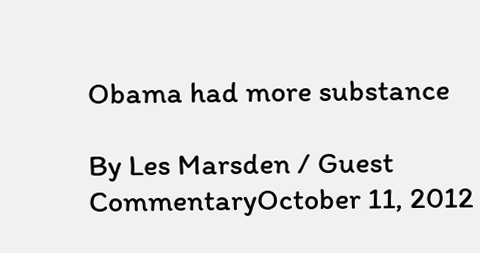Obama had more substance

By Les Marsden / Guest CommentaryOctober 11, 2012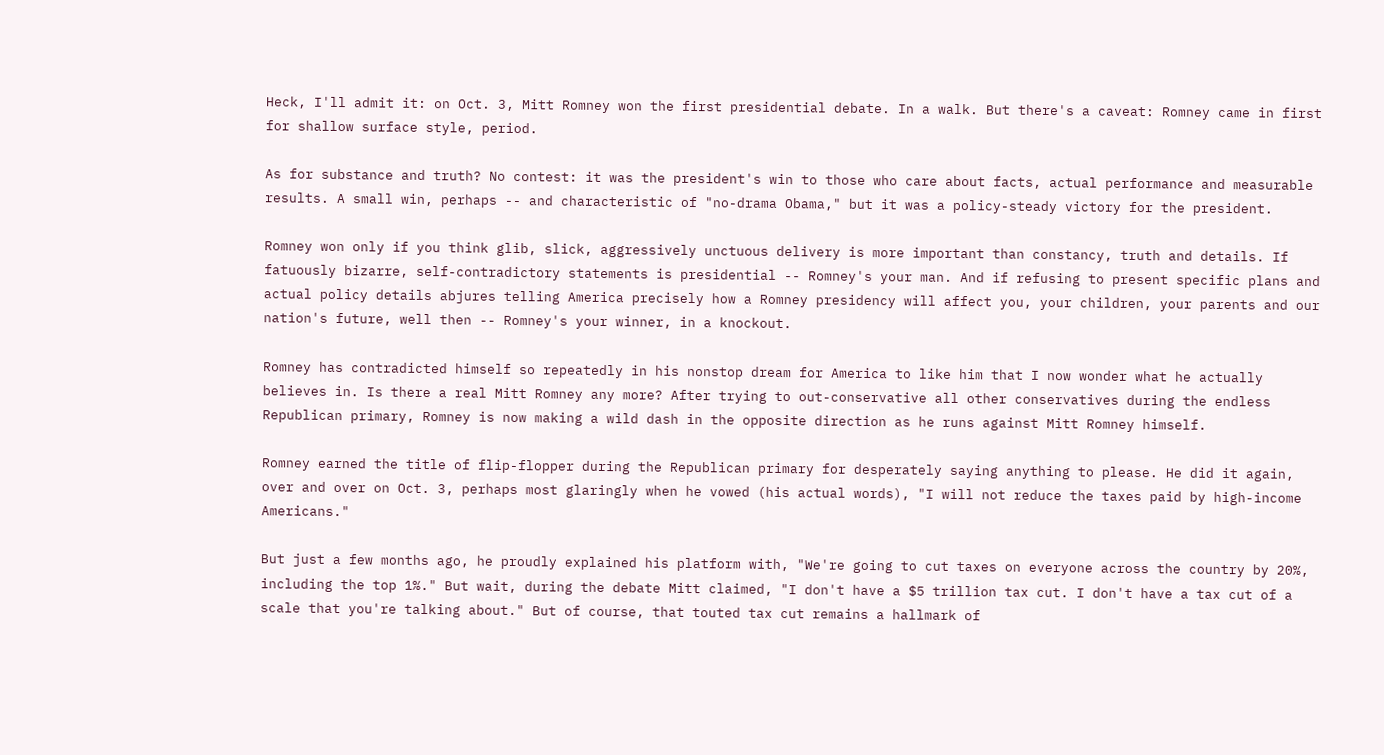Heck, I'll admit it: on Oct. 3, Mitt Romney won the first presidential debate. In a walk. But there's a caveat: Romney came in first for shallow surface style, period.

As for substance and truth? No contest: it was the president's win to those who care about facts, actual performance and measurable results. A small win, perhaps -- and characteristic of "no-drama Obama," but it was a policy-steady victory for the president.

Romney won only if you think glib, slick, aggressively unctuous delivery is more important than constancy, truth and details. If fatuously bizarre, self-contradictory statements is presidential -- Romney's your man. And if refusing to present specific plans and actual policy details abjures telling America precisely how a Romney presidency will affect you, your children, your parents and our nation's future, well then -- Romney's your winner, in a knockout.

Romney has contradicted himself so repeatedly in his nonstop dream for America to like him that I now wonder what he actually believes in. Is there a real Mitt Romney any more? After trying to out-conservative all other conservatives during the endless Republican primary, Romney is now making a wild dash in the opposite direction as he runs against Mitt Romney himself.

Romney earned the title of flip-flopper during the Republican primary for desperately saying anything to please. He did it again, over and over on Oct. 3, perhaps most glaringly when he vowed (his actual words), "I will not reduce the taxes paid by high-income Americans."

But just a few months ago, he proudly explained his platform with, "We're going to cut taxes on everyone across the country by 20%, including the top 1%." But wait, during the debate Mitt claimed, "I don't have a $5 trillion tax cut. I don't have a tax cut of a scale that you're talking about." But of course, that touted tax cut remains a hallmark of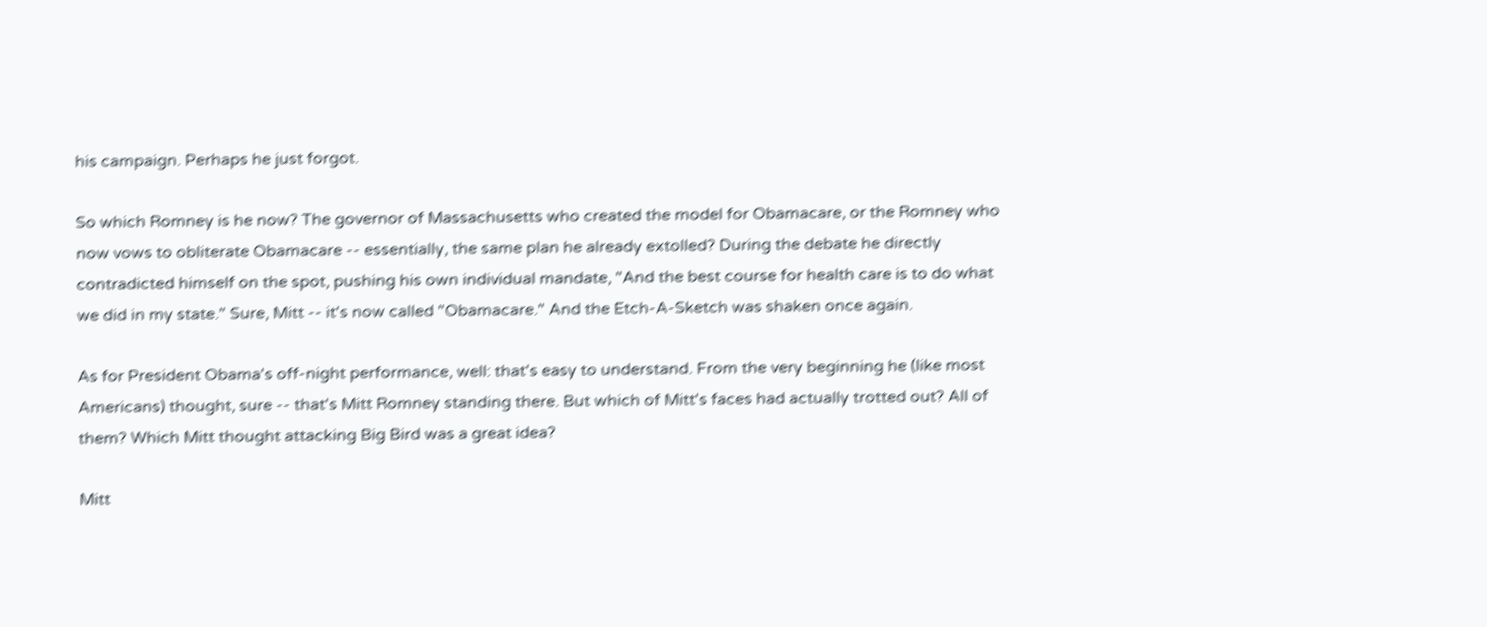his campaign. Perhaps he just forgot.

So which Romney is he now? The governor of Massachusetts who created the model for Obamacare, or the Romney who now vows to obliterate Obamacare -- essentially, the same plan he already extolled? During the debate he directly contradicted himself on the spot, pushing his own individual mandate, "And the best course for health care is to do what we did in my state." Sure, Mitt -- it's now called "Obamacare." And the Etch-A-Sketch was shaken once again.

As for President Obama's off-night performance, well: that's easy to understand. From the very beginning he (like most Americans) thought, sure -- that's Mitt Romney standing there. But which of Mitt's faces had actually trotted out? All of them? Which Mitt thought attacking Big Bird was a great idea?

Mitt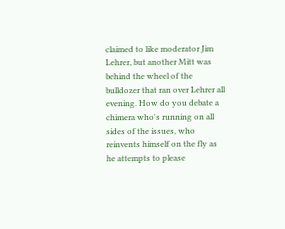claimed to like moderator Jim Lehrer, but another Mitt was behind the wheel of the bulldozer that ran over Lehrer all evening. How do you debate a chimera who's running on all sides of the issues, who reinvents himself on the fly as he attempts to please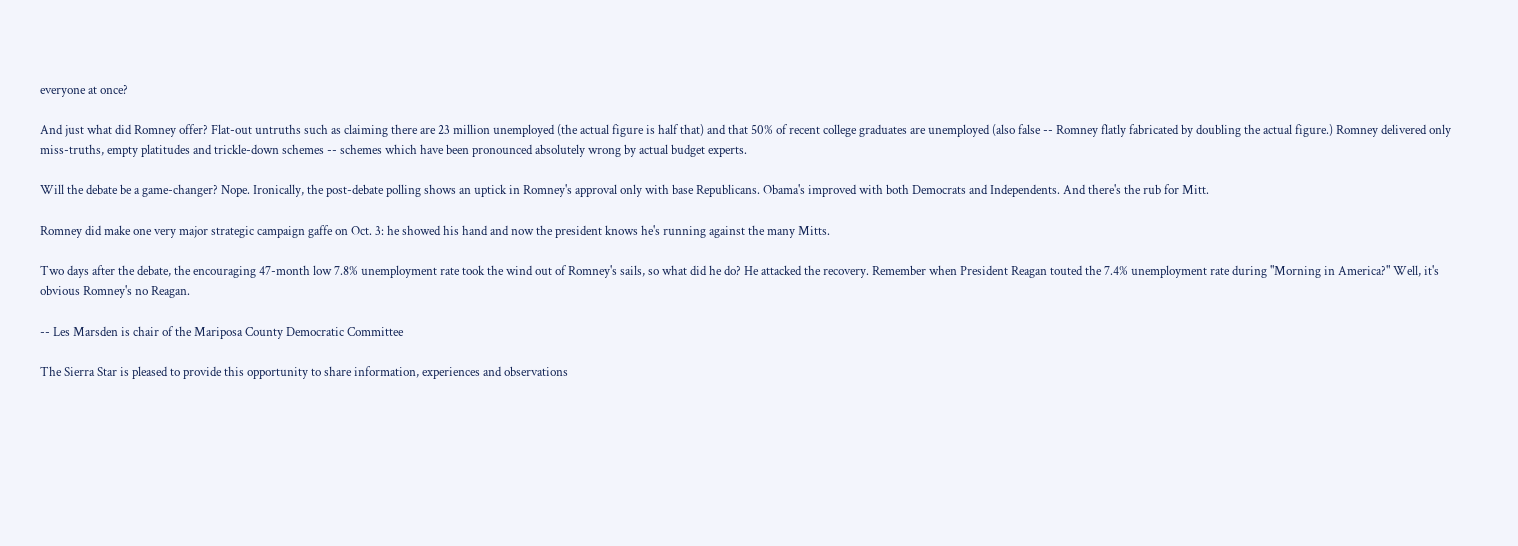everyone at once?

And just what did Romney offer? Flat-out untruths such as claiming there are 23 million unemployed (the actual figure is half that) and that 50% of recent college graduates are unemployed (also false -- Romney flatly fabricated by doubling the actual figure.) Romney delivered only miss-truths, empty platitudes and trickle-down schemes -- schemes which have been pronounced absolutely wrong by actual budget experts.

Will the debate be a game-changer? Nope. Ironically, the post-debate polling shows an uptick in Romney's approval only with base Republicans. Obama's improved with both Democrats and Independents. And there's the rub for Mitt.

Romney did make one very major strategic campaign gaffe on Oct. 3: he showed his hand and now the president knows he's running against the many Mitts.

Two days after the debate, the encouraging 47-month low 7.8% unemployment rate took the wind out of Romney's sails, so what did he do? He attacked the recovery. Remember when President Reagan touted the 7.4% unemployment rate during "Morning in America?" Well, it's obvious Romney's no Reagan.

-- Les Marsden is chair of the Mariposa County Democratic Committee

The Sierra Star is pleased to provide this opportunity to share information, experiences and observations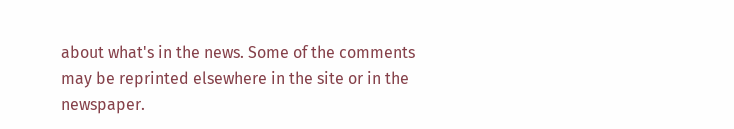about what's in the news. Some of the comments may be reprinted elsewhere in the site or in the newspaper.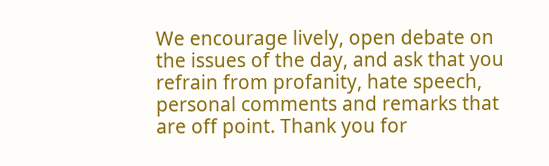We encourage lively, open debate on the issues of the day, and ask that you refrain from profanity, hate speech, personal comments and remarks that are off point. Thank you for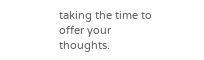taking the time to offer your thoughts.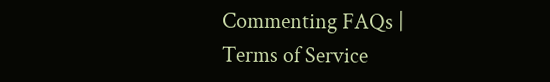Commenting FAQs | Terms of Service